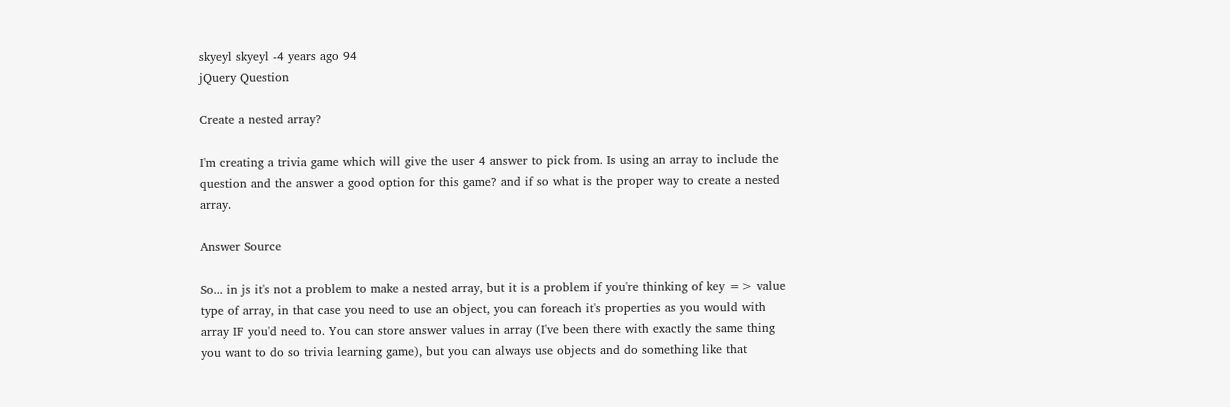skyeyl skyeyl -4 years ago 94
jQuery Question

Create a nested array?

I'm creating a trivia game which will give the user 4 answer to pick from. Is using an array to include the question and the answer a good option for this game? and if so what is the proper way to create a nested array.

Answer Source

So... in js it's not a problem to make a nested array, but it is a problem if you're thinking of key => value type of array, in that case you need to use an object, you can foreach it's properties as you would with array IF you'd need to. You can store answer values in array (I've been there with exactly the same thing you want to do so trivia learning game), but you can always use objects and do something like that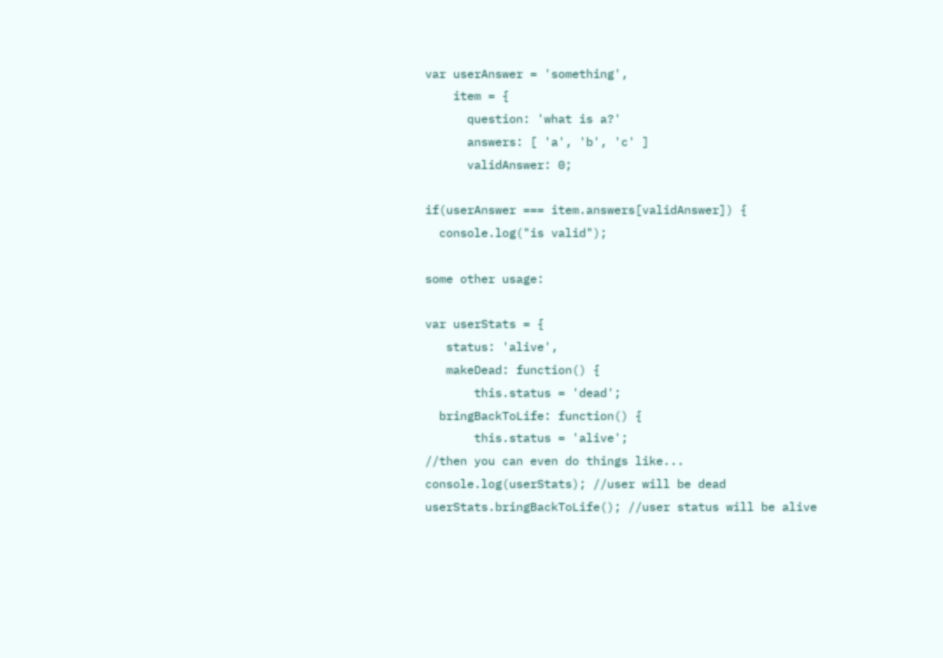var userAnswer = 'something',
    item = {
      question: 'what is a?'
      answers: [ 'a', 'b', 'c' ]
      validAnswer: 0;

if(userAnswer === item.answers[validAnswer]) {
  console.log("is valid");

some other usage:

var userStats = {
   status: 'alive',
   makeDead: function() {
       this.status = 'dead';
  bringBackToLife: function() {
       this.status = 'alive';
//then you can even do things like...
console.log(userStats); //user will be dead
userStats.bringBackToLife(); //user status will be alive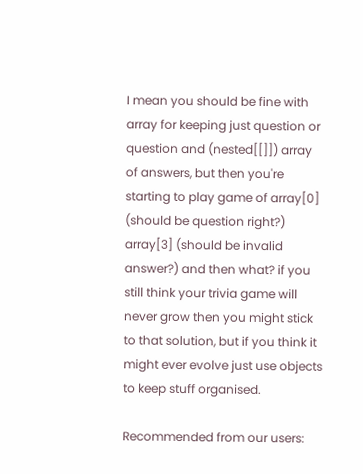I mean you should be fine with array for keeping just question or question and (nested[[]]) array of answers, but then you're starting to play game of array[0] (should be question right?) array[3] (should be invalid answer?) and then what? if you still think your trivia game will never grow then you might stick to that solution, but if you think it might ever evolve just use objects to keep stuff organised.

Recommended from our users: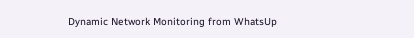Dynamic Network Monitoring from WhatsUp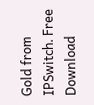Gold from IPSwitch. Free Download